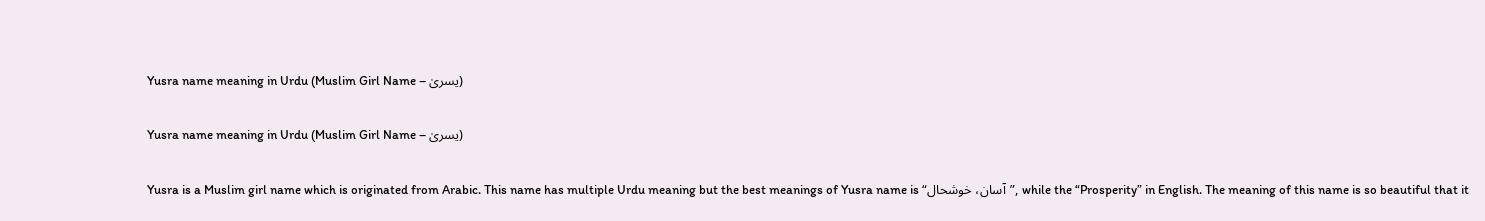Yusra name meaning in Urdu (Muslim Girl Name – یسریٰ)

Yusra name meaning in Urdu (Muslim Girl Name – یسریٰ)

Yusra is a Muslim girl name which is originated from Arabic. This name has multiple Urdu meaning but the best meanings of Yusra name is “آسان، خوشحال”, while the “Prosperity” in English. The meaning of this name is so beautiful that it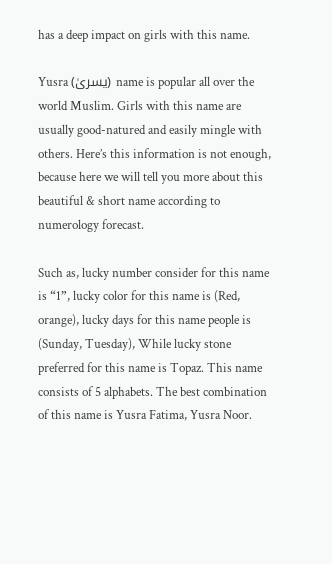has a deep impact on girls with this name.

Yusra (یسریٰ) name is popular all over the world Muslim. Girls with this name are usually good-natured and easily mingle with others. Here’s this information is not enough, because here we will tell you more about this beautiful & short name according to numerology forecast.

Such as, lucky number consider for this name is “1”, lucky color for this name is (Red, orange), lucky days for this name people is (Sunday, Tuesday), While lucky stone preferred for this name is Topaz. This name consists of 5 alphabets. The best combination of this name is Yusra Fatima, Yusra Noor.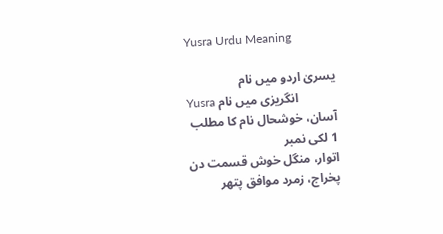Yusra Urdu Meaning

یسریٰ اردو میں نام
Yusra انگریزی میں نام
آسان، خوشحال نام کا مطلب
1 لکی نمبر
اتوار، منگل خوش قسمت دن
پخراج، زمرد موافق پتھر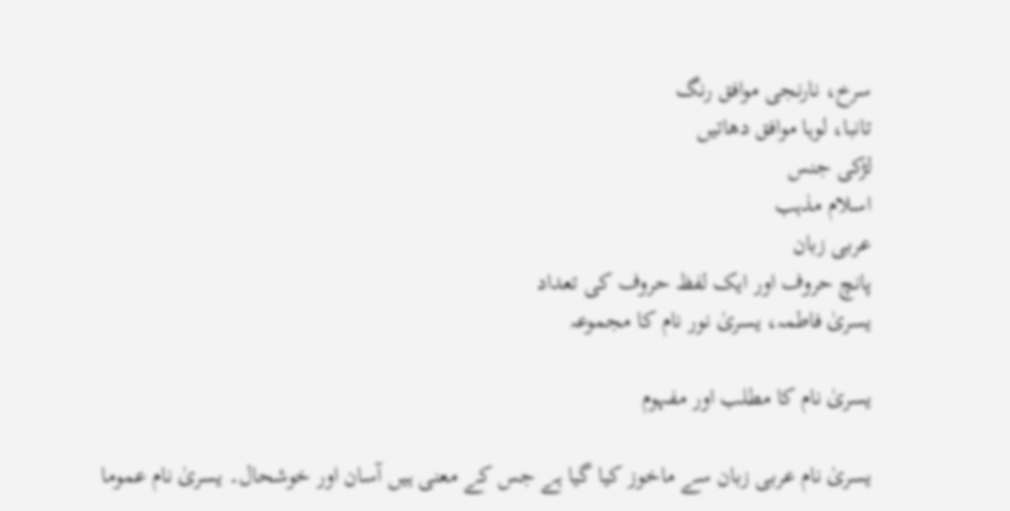سرخ، نارنجی موافق رنگ
تانبا، لوہا موافق دھاتیں
لڑكی جنس
اسلام مذہب
عربی زبان
پانچ حروف اور ایک لفظ حروف کی تعداد
یسریٰ فاطمہ، یسریٰ نور نام کا مجموعہ

یسریٰ نام کا مطلب اور مفہوم

یسریٰ نام عربی زبان سے ماخوز کیا گیا ہے جس کے معنی ہیں آسان اور خوشحال۔ یسریٰ نام عموما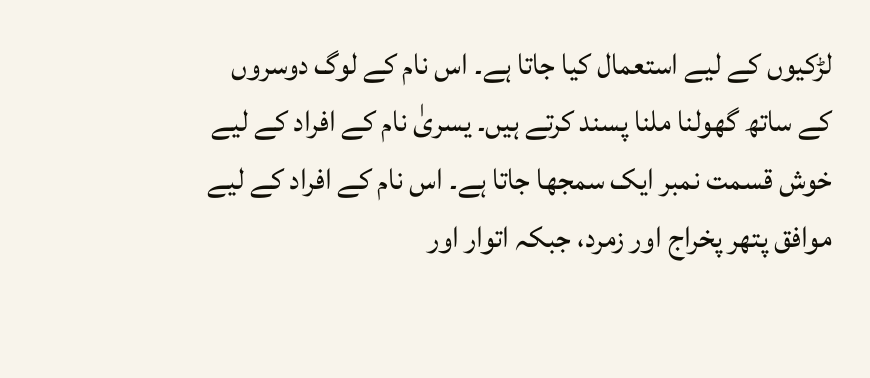لڑکیوں کے لیے استعمال کیا جاتا ہے۔ اس نام کے لوگ دوسروں کے ساتھ گھولنا ملنا پسند کرتے ہیں۔ یسریٰ نام کے افراد کے لیے خوش قسمت نمبر ایک سمجھا جاتا ہے۔ اس نام کے افراد کے لیے موافق پتھر پخراج اور زمرد، جبکہ اتوار اور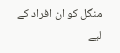منگل کو ان افراد کے لیے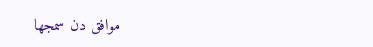موافق دن سمجھا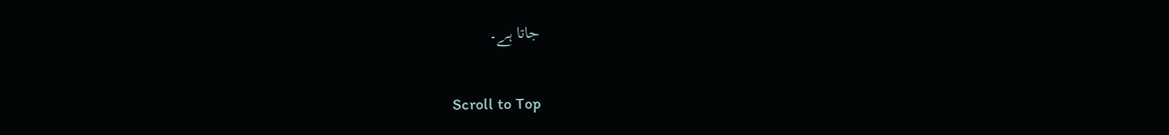جاتا ہے۔

Scroll to Top